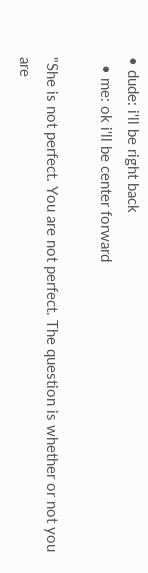• dude: i'll be right back
  • me: ok i'll be center forward

"She is not perfect. You are not perfect. The question is whether or not you are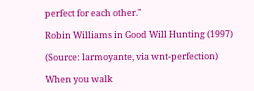perfect for each other."

Robin Williams in Good Will Hunting (1997)

(Source: larmoyante, via wnt-perfection)

When you walk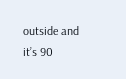outside and it’s 90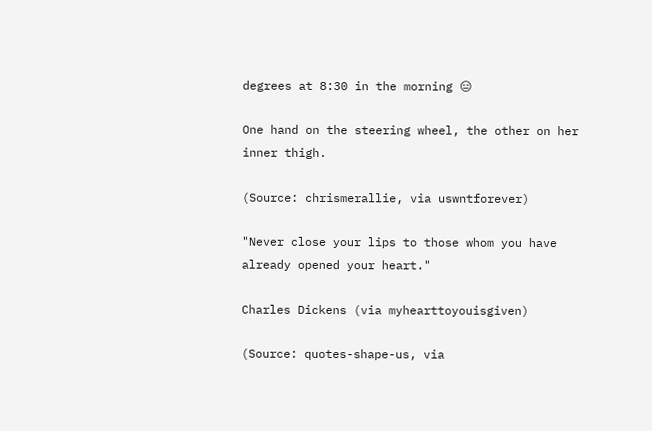degrees at 8:30 in the morning 😑

One hand on the steering wheel, the other on her inner thigh.

(Source: chrismerallie, via uswntforever)

"Never close your lips to those whom you have already opened your heart."

Charles Dickens (via myhearttoyouisgiven)

(Source: quotes-shape-us, via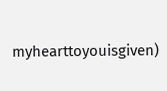myhearttoyouisgiven)